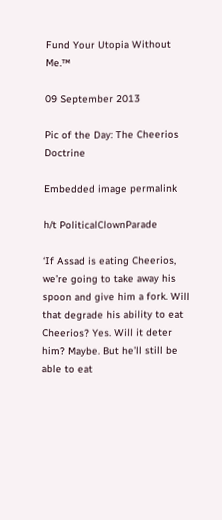Fund Your Utopia Without Me.™

09 September 2013

Pic of the Day: The Cheerios Doctrine

Embedded image permalink

h/t PoliticalClownParade

‘If Assad is eating Cheerios, we’re going to take away his spoon and give him a fork. Will that degrade his ability to eat Cheerios? Yes. Will it deter him? Maybe. But he’ll still be able to eat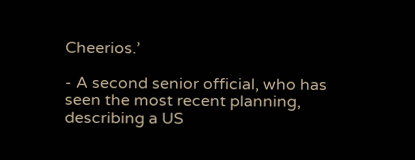Cheerios.’

- A second senior official, who has seen the most recent planning, describing a US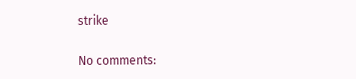strike

No comments: